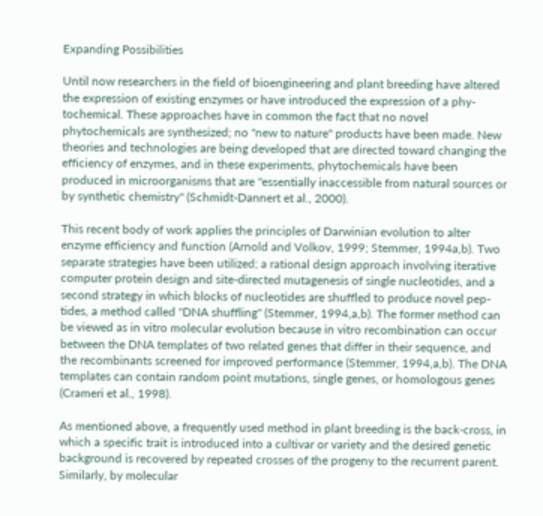Expanding Possibilities

Until now researchers in the field of bioengineering and plant breeding have altered the expression of existing enzymes or have introduced the expression of a phy-tochemical. These approaches have in common the fact that no novel phytochemicals are synthesized; no "new to nature" products have been made. New theories and technologies are being developed that are directed toward changing the efficiency of enzymes, and in these experiments, phytochemicals have been produced in microorganisms that are "essentially inaccessible from natural sources or by synthetic chemistry" (Schmidt-Dannert et al., 2000).

This recent body of work applies the principles of Darwinian evolution to alter enzyme efficiency and function (Arnold and Volkov, 1999; Stemmer, 1994a,b). Two separate strategies have been utilized; a rational design approach involving iterative computer protein design and site-directed mutagenesis of single nucleotides, and a second strategy in which blocks of nucleotides are shuffled to produce novel pep-tides, a method called "DNA shuffling" (Stemmer, 1994,a,b). The former method can be viewed as in vitro molecular evolution because in vitro recombination can occur between the DNA templates of two related genes that differ in their sequence, and the recombinants screened for improved performance (Stemmer, 1994,a,b). The DNA templates can contain random point mutations, single genes, or homologous genes (Crameri et al., 1998).

As mentioned above, a frequently used method in plant breeding is the back-cross, in which a specific trait is introduced into a cultivar or variety and the desired genetic background is recovered by repeated crosses of the progeny to the recurrent parent. Similarly, by molecular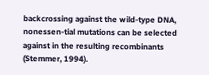backcrossing against the wild-type DNA, nonessen-tial mutations can be selected against in the resulting recombinants (Stemmer, 1994).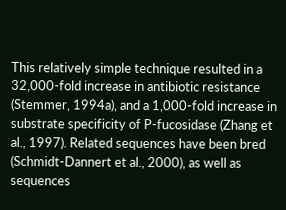This relatively simple technique resulted in a 32,000-fold increase in antibiotic resistance (Stemmer, 1994a), and a 1,000-fold increase in substrate specificity of P-fucosidase (Zhang et al., 1997). Related sequences have been bred (Schmidt-Dannert et al., 2000), as well as sequences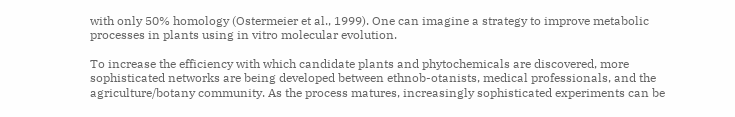with only 50% homology (Ostermeier et al., 1999). One can imagine a strategy to improve metabolic processes in plants using in vitro molecular evolution.

To increase the efficiency with which candidate plants and phytochemicals are discovered, more sophisticated networks are being developed between ethnob-otanists, medical professionals, and the agriculture/botany community. As the process matures, increasingly sophisticated experiments can be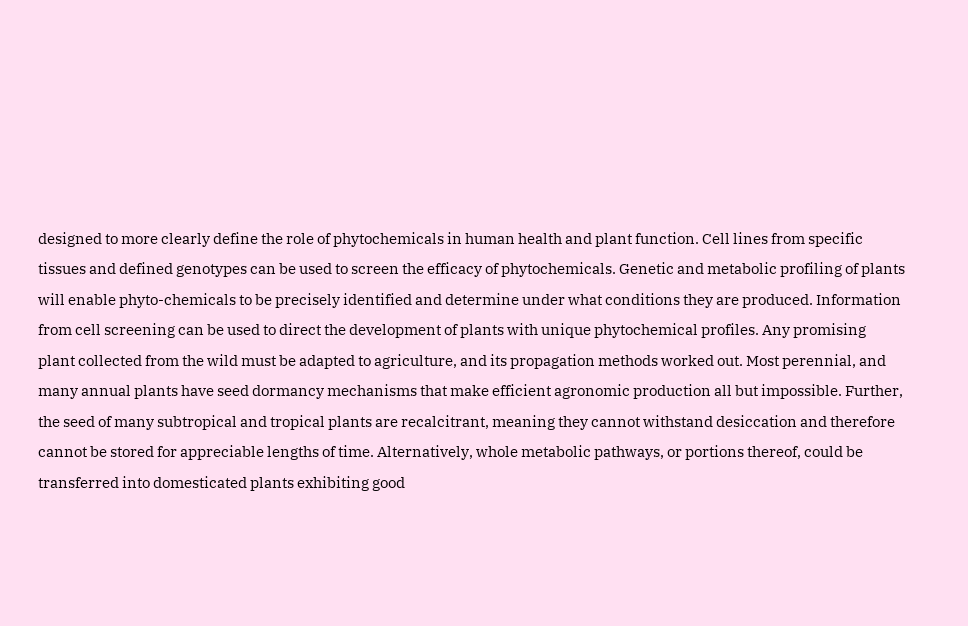designed to more clearly define the role of phytochemicals in human health and plant function. Cell lines from specific tissues and defined genotypes can be used to screen the efficacy of phytochemicals. Genetic and metabolic profiling of plants will enable phyto-chemicals to be precisely identified and determine under what conditions they are produced. Information from cell screening can be used to direct the development of plants with unique phytochemical profiles. Any promising plant collected from the wild must be adapted to agriculture, and its propagation methods worked out. Most perennial, and many annual plants have seed dormancy mechanisms that make efficient agronomic production all but impossible. Further, the seed of many subtropical and tropical plants are recalcitrant, meaning they cannot withstand desiccation and therefore cannot be stored for appreciable lengths of time. Alternatively, whole metabolic pathways, or portions thereof, could be transferred into domesticated plants exhibiting good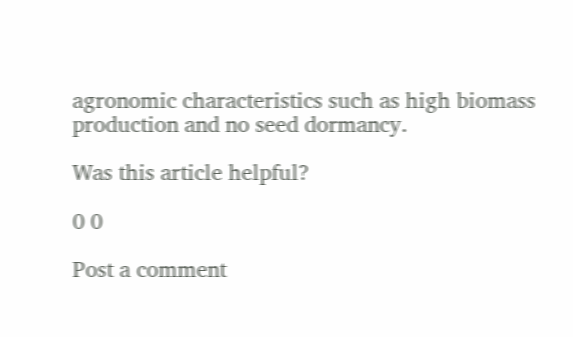agronomic characteristics such as high biomass production and no seed dormancy.

Was this article helpful?

0 0

Post a comment